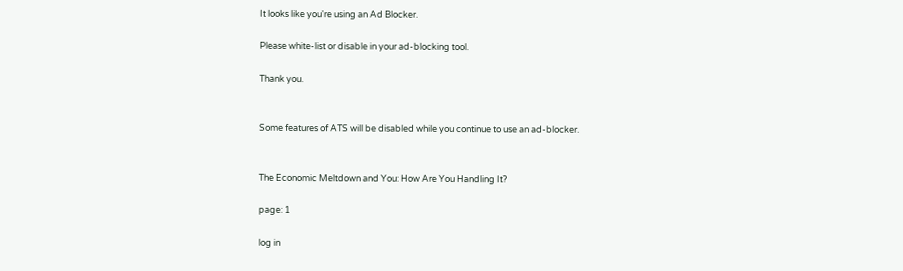It looks like you're using an Ad Blocker.

Please white-list or disable in your ad-blocking tool.

Thank you.


Some features of ATS will be disabled while you continue to use an ad-blocker.


The Economic Meltdown and You: How Are You Handling It?

page: 1

log in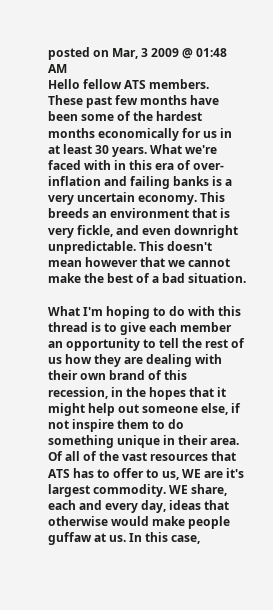posted on Mar, 3 2009 @ 01:48 AM
Hello fellow ATS members. These past few months have been some of the hardest months economically for us in at least 30 years. What we're faced with in this era of over-inflation and failing banks is a very uncertain economy. This breeds an environment that is very fickle, and even downright unpredictable. This doesn't mean however that we cannot make the best of a bad situation.

What I'm hoping to do with this thread is to give each member an opportunity to tell the rest of us how they are dealing with their own brand of this recession, in the hopes that it might help out someone else, if not inspire them to do something unique in their area. Of all of the vast resources that ATS has to offer to us, WE are it's largest commodity. WE share, each and every day, ideas that otherwise would make people guffaw at us. In this case,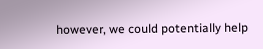however, we could potentially help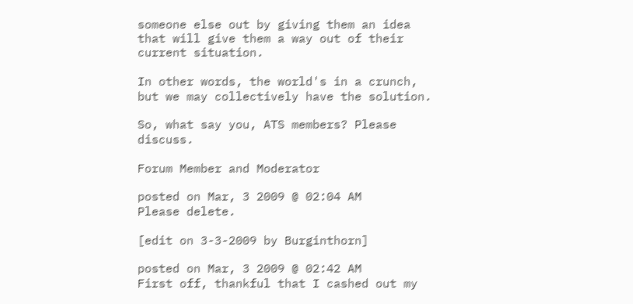someone else out by giving them an idea that will give them a way out of their current situation.

In other words, the world's in a crunch, but we may collectively have the solution.

So, what say you, ATS members? Please discuss.

Forum Member and Moderator

posted on Mar, 3 2009 @ 02:04 AM
Please delete.

[edit on 3-3-2009 by Burginthorn]

posted on Mar, 3 2009 @ 02:42 AM
First off, thankful that I cashed out my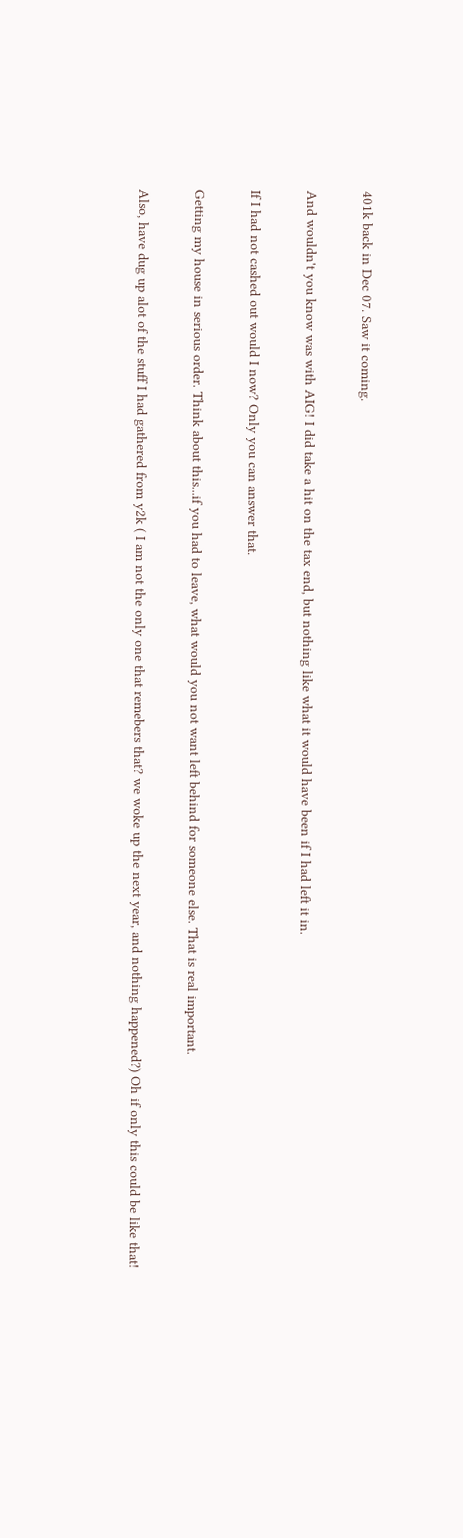401k back in Dec 07. Saw it coming.

And wouldn't you know was with AIG! I did take a hit on the tax end, but nothing like what it would have been if I had left it in.

If I had not cashed out would I now? Only you can answer that.

Getting my house in serious order. Think about this...if you had to leave, what would you not want left behind for someone else. That is real important.

Also, have dug up alot of the stuff I had gathered from y2k ( I am not the only one that remebers that? we woke up the next year, and nothing happened?) Oh if only this could be like that!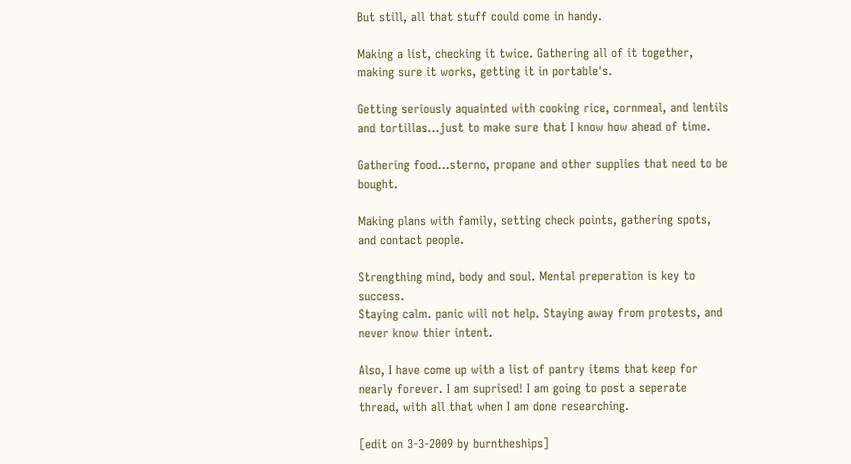But still, all that stuff could come in handy.

Making a list, checking it twice. Gathering all of it together, making sure it works, getting it in portable's.

Getting seriously aquainted with cooking rice, cornmeal, and lentils and tortillas...just to make sure that I know how ahead of time.

Gathering food...sterno, propane and other supplies that need to be bought.

Making plans with family, setting check points, gathering spots, and contact people.

Strengthing mind, body and soul. Mental preperation is key to success.
Staying calm. panic will not help. Staying away from protests, and never know thier intent.

Also, I have come up with a list of pantry items that keep for nearly forever. I am suprised! I am going to post a seperate thread, with all that when I am done researching.

[edit on 3-3-2009 by burntheships]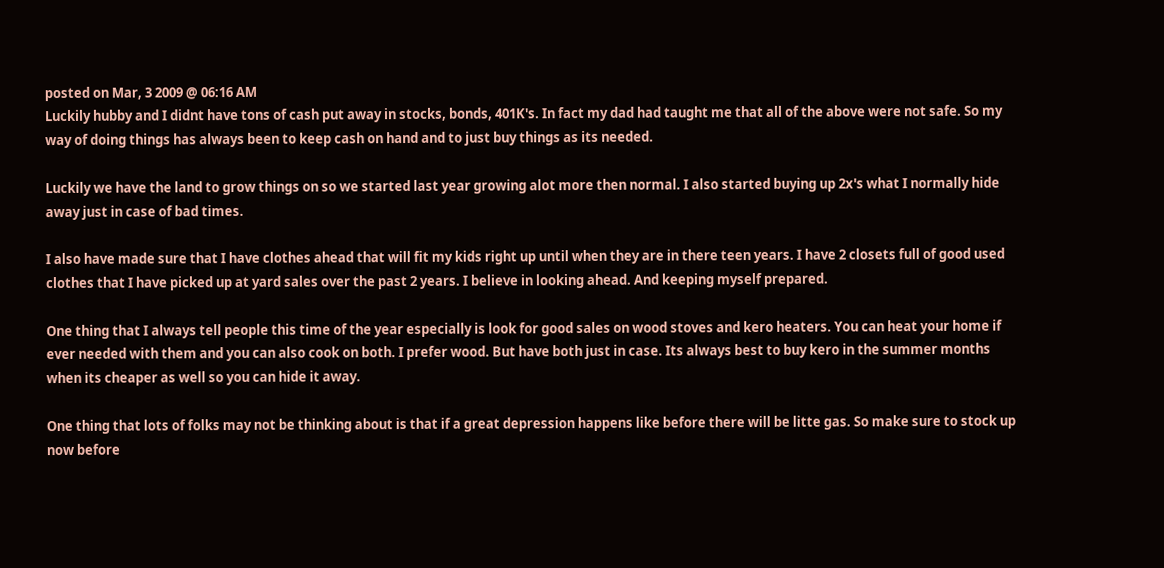posted on Mar, 3 2009 @ 06:16 AM
Luckily hubby and I didnt have tons of cash put away in stocks, bonds, 401K's. In fact my dad had taught me that all of the above were not safe. So my way of doing things has always been to keep cash on hand and to just buy things as its needed.

Luckily we have the land to grow things on so we started last year growing alot more then normal. I also started buying up 2x's what I normally hide away just in case of bad times.

I also have made sure that I have clothes ahead that will fit my kids right up until when they are in there teen years. I have 2 closets full of good used clothes that I have picked up at yard sales over the past 2 years. I believe in looking ahead. And keeping myself prepared.

One thing that I always tell people this time of the year especially is look for good sales on wood stoves and kero heaters. You can heat your home if ever needed with them and you can also cook on both. I prefer wood. But have both just in case. Its always best to buy kero in the summer months when its cheaper as well so you can hide it away.

One thing that lots of folks may not be thinking about is that if a great depression happens like before there will be litte gas. So make sure to stock up now before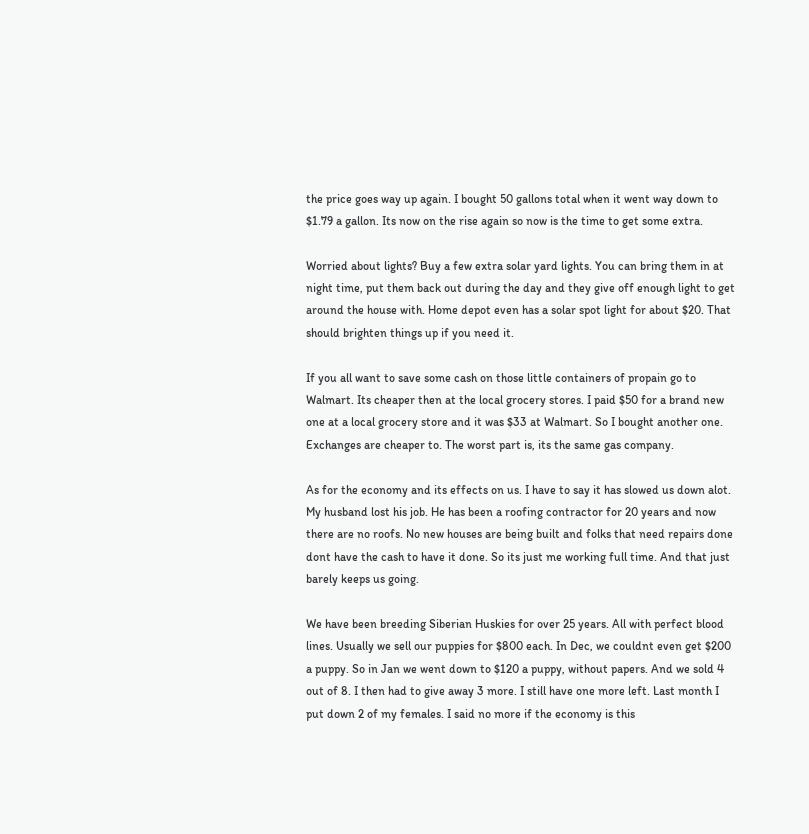the price goes way up again. I bought 50 gallons total when it went way down to $1.79 a gallon. Its now on the rise again so now is the time to get some extra.

Worried about lights? Buy a few extra solar yard lights. You can bring them in at night time, put them back out during the day and they give off enough light to get around the house with. Home depot even has a solar spot light for about $20. That should brighten things up if you need it.

If you all want to save some cash on those little containers of propain go to Walmart. Its cheaper then at the local grocery stores. I paid $50 for a brand new one at a local grocery store and it was $33 at Walmart. So I bought another one. Exchanges are cheaper to. The worst part is, its the same gas company.

As for the economy and its effects on us. I have to say it has slowed us down alot. My husband lost his job. He has been a roofing contractor for 20 years and now there are no roofs. No new houses are being built and folks that need repairs done dont have the cash to have it done. So its just me working full time. And that just barely keeps us going.

We have been breeding Siberian Huskies for over 25 years. All with perfect blood lines. Usually we sell our puppies for $800 each. In Dec, we couldnt even get $200 a puppy. So in Jan we went down to $120 a puppy, without papers. And we sold 4 out of 8. I then had to give away 3 more. I still have one more left. Last month I put down 2 of my females. I said no more if the economy is this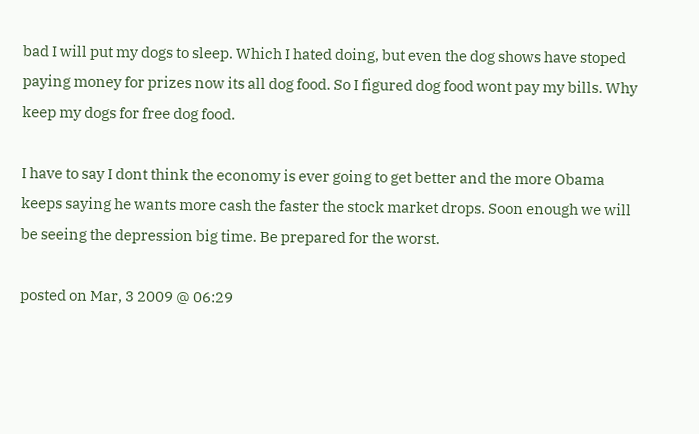bad I will put my dogs to sleep. Which I hated doing, but even the dog shows have stoped paying money for prizes now its all dog food. So I figured dog food wont pay my bills. Why keep my dogs for free dog food.

I have to say I dont think the economy is ever going to get better and the more Obama keeps saying he wants more cash the faster the stock market drops. Soon enough we will be seeing the depression big time. Be prepared for the worst.

posted on Mar, 3 2009 @ 06:29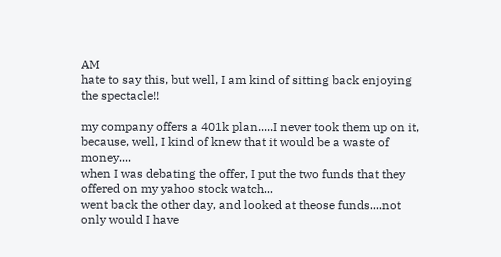AM
hate to say this, but well, I am kind of sitting back enjoying the spectacle!!

my company offers a 401k plan.....I never took them up on it, because, well, I kind of knew that it would be a waste of money....
when I was debating the offer, I put the two funds that they offered on my yahoo stock watch...
went back the other day, and looked at theose funds....not only would I have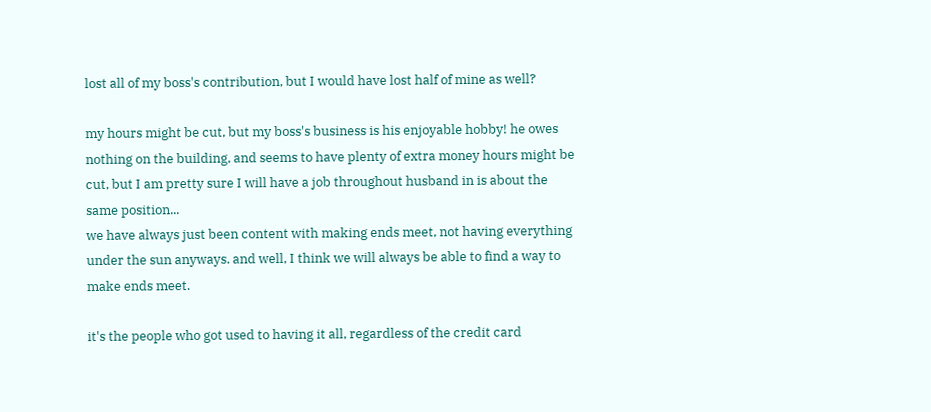lost all of my boss's contribution, but I would have lost half of mine as well?

my hours might be cut, but my boss's business is his enjoyable hobby! he owes nothing on the building, and seems to have plenty of extra money hours might be cut, but I am pretty sure I will have a job throughout husband in is about the same position...
we have always just been content with making ends meet, not having everything under the sun anyways. and well, I think we will always be able to find a way to make ends meet.

it's the people who got used to having it all, regardless of the credit card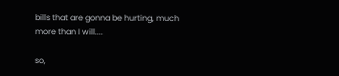bills that are gonna be hurting, much more than I will....

so,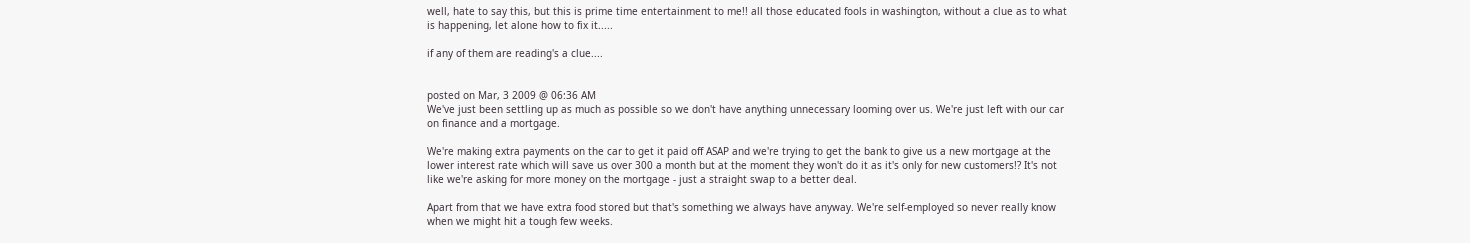well, hate to say this, but this is prime time entertainment to me!! all those educated fools in washington, without a clue as to what is happening, let alone how to fix it.....

if any of them are reading's a clue....


posted on Mar, 3 2009 @ 06:36 AM
We've just been settling up as much as possible so we don't have anything unnecessary looming over us. We're just left with our car on finance and a mortgage.

We're making extra payments on the car to get it paid off ASAP and we're trying to get the bank to give us a new mortgage at the lower interest rate which will save us over 300 a month but at the moment they won't do it as it's only for new customers!? It's not like we're asking for more money on the mortgage - just a straight swap to a better deal.

Apart from that we have extra food stored but that's something we always have anyway. We're self-employed so never really know when we might hit a tough few weeks.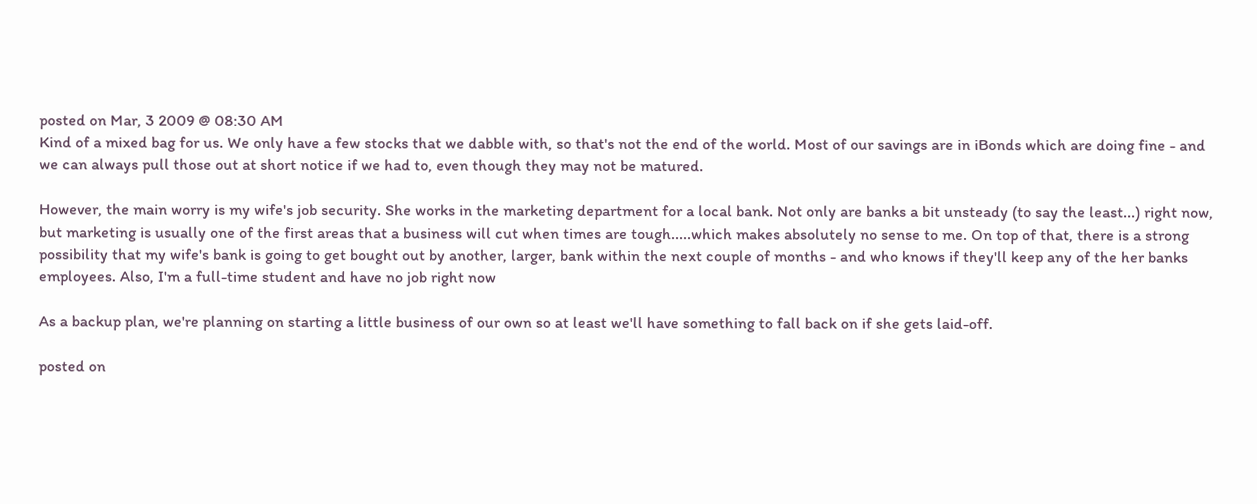posted on Mar, 3 2009 @ 08:30 AM
Kind of a mixed bag for us. We only have a few stocks that we dabble with, so that's not the end of the world. Most of our savings are in iBonds which are doing fine - and we can always pull those out at short notice if we had to, even though they may not be matured.

However, the main worry is my wife's job security. She works in the marketing department for a local bank. Not only are banks a bit unsteady (to say the least...) right now, but marketing is usually one of the first areas that a business will cut when times are tough.....which makes absolutely no sense to me. On top of that, there is a strong possibility that my wife's bank is going to get bought out by another, larger, bank within the next couple of months - and who knows if they'll keep any of the her banks employees. Also, I'm a full-time student and have no job right now

As a backup plan, we're planning on starting a little business of our own so at least we'll have something to fall back on if she gets laid-off.

posted on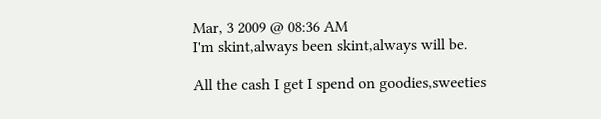Mar, 3 2009 @ 08:36 AM
I'm skint,always been skint,always will be.

All the cash I get I spend on goodies,sweeties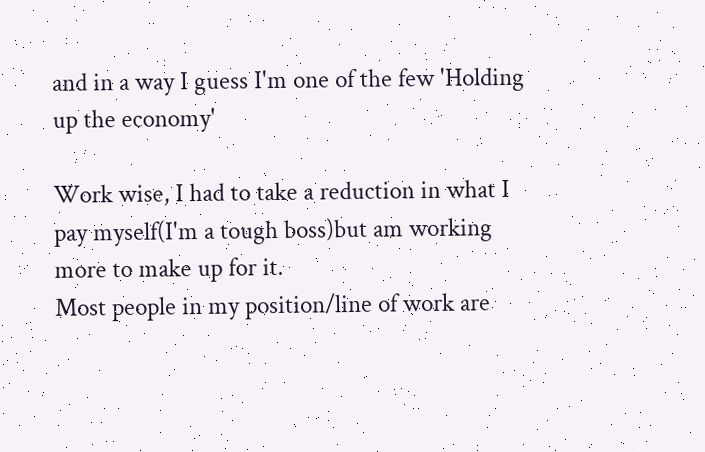and in a way I guess I'm one of the few 'Holding up the economy'

Work wise, I had to take a reduction in what I pay myself(I'm a tough boss)but am working more to make up for it.
Most people in my position/line of work are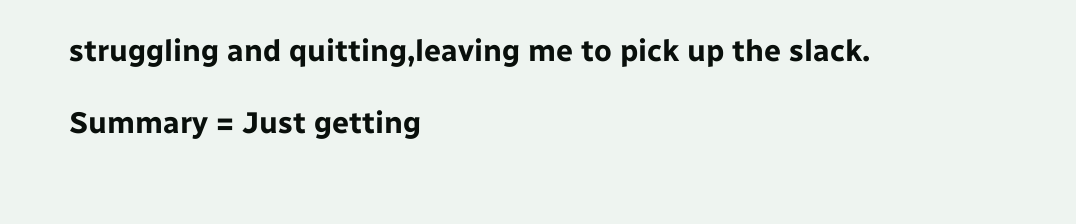struggling and quitting,leaving me to pick up the slack.

Summary = Just getting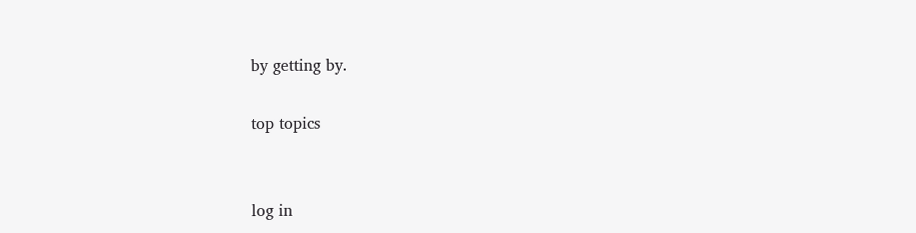by getting by.

top topics


log in